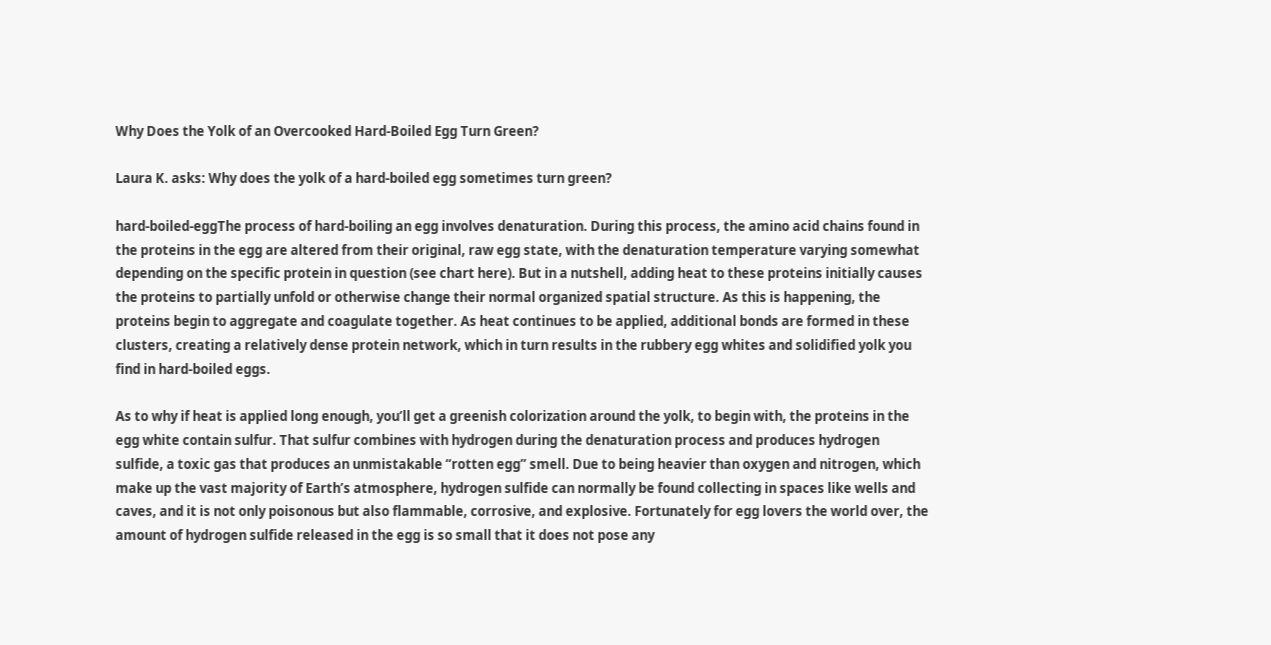Why Does the Yolk of an Overcooked Hard-Boiled Egg Turn Green?

Laura K. asks: Why does the yolk of a hard-boiled egg sometimes turn green?

hard-boiled-eggThe process of hard-boiling an egg involves denaturation. During this process, the amino acid chains found in the proteins in the egg are altered from their original, raw egg state, with the denaturation temperature varying somewhat depending on the specific protein in question (see chart here). But in a nutshell, adding heat to these proteins initially causes the proteins to partially unfold or otherwise change their normal organized spatial structure. As this is happening, the proteins begin to aggregate and coagulate together. As heat continues to be applied, additional bonds are formed in these clusters, creating a relatively dense protein network, which in turn results in the rubbery egg whites and solidified yolk you find in hard-boiled eggs.

As to why if heat is applied long enough, you’ll get a greenish colorization around the yolk, to begin with, the proteins in the egg white contain sulfur. That sulfur combines with hydrogen during the denaturation process and produces hydrogen sulfide, a toxic gas that produces an unmistakable “rotten egg” smell. Due to being heavier than oxygen and nitrogen, which make up the vast majority of Earth’s atmosphere, hydrogen sulfide can normally be found collecting in spaces like wells and caves, and it is not only poisonous but also flammable, corrosive, and explosive. Fortunately for egg lovers the world over, the amount of hydrogen sulfide released in the egg is so small that it does not pose any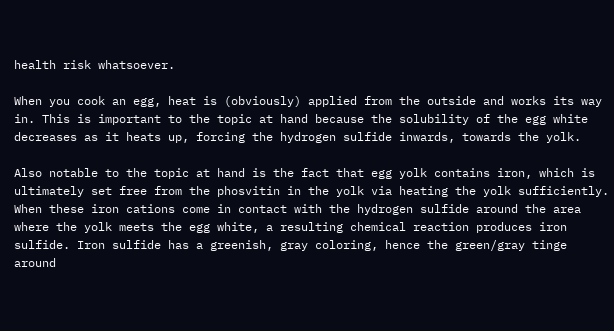health risk whatsoever.

When you cook an egg, heat is (obviously) applied from the outside and works its way in. This is important to the topic at hand because the solubility of the egg white decreases as it heats up, forcing the hydrogen sulfide inwards, towards the yolk.

Also notable to the topic at hand is the fact that egg yolk contains iron, which is ultimately set free from the phosvitin in the yolk via heating the yolk sufficiently. When these iron cations come in contact with the hydrogen sulfide around the area where the yolk meets the egg white, a resulting chemical reaction produces iron sulfide. Iron sulfide has a greenish, gray coloring, hence the green/gray tinge around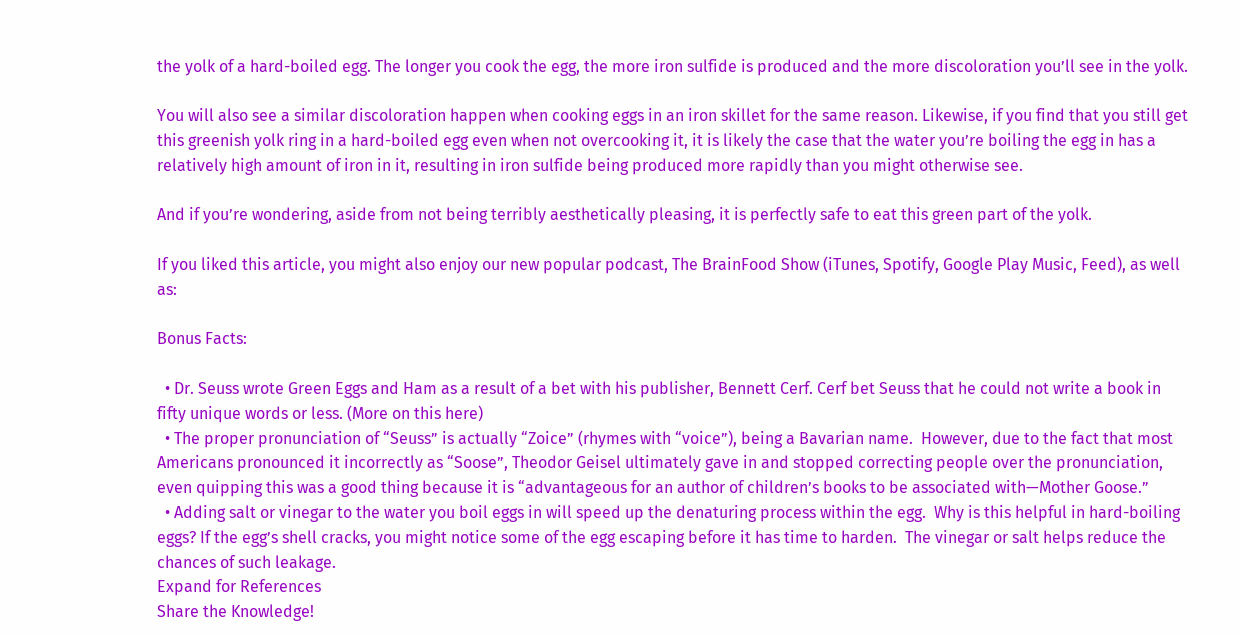the yolk of a hard-boiled egg. The longer you cook the egg, the more iron sulfide is produced and the more discoloration you’ll see in the yolk.

You will also see a similar discoloration happen when cooking eggs in an iron skillet for the same reason. Likewise, if you find that you still get this greenish yolk ring in a hard-boiled egg even when not overcooking it, it is likely the case that the water you’re boiling the egg in has a relatively high amount of iron in it, resulting in iron sulfide being produced more rapidly than you might otherwise see.

And if you’re wondering, aside from not being terribly aesthetically pleasing, it is perfectly safe to eat this green part of the yolk.

If you liked this article, you might also enjoy our new popular podcast, The BrainFood Show (iTunes, Spotify, Google Play Music, Feed), as well as:

Bonus Facts:

  • Dr. Seuss wrote Green Eggs and Ham as a result of a bet with his publisher, Bennett Cerf. Cerf bet Seuss that he could not write a book in fifty unique words or less. (More on this here)
  • The proper pronunciation of “Seuss” is actually “Zoice” (rhymes with “voice”), being a Bavarian name.  However, due to the fact that most Americans pronounced it incorrectly as “Soose”, Theodor Geisel ultimately gave in and stopped correcting people over the pronunciation, even quipping this was a good thing because it is “advantageous for an author of children’s books to be associated with—Mother Goose.”
  • Adding salt or vinegar to the water you boil eggs in will speed up the denaturing process within the egg.  Why is this helpful in hard-boiling eggs? If the egg’s shell cracks, you might notice some of the egg escaping before it has time to harden.  The vinegar or salt helps reduce the chances of such leakage.
Expand for References
Share the Knowledge!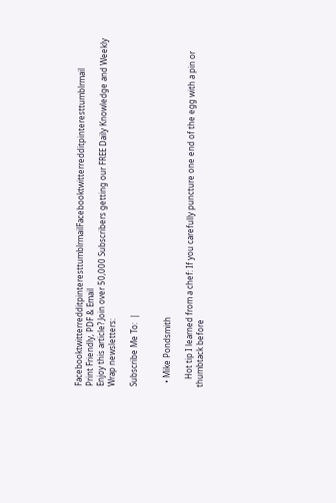FacebooktwitterredditpinteresttumblrmailFacebooktwitterredditpinteresttumblrmail
Print Friendly, PDF & Email
Enjoy this article? Join over 50,000 Subscribers getting our FREE Daily Knowledge and Weekly Wrap newsletters:

Subscribe Me To:  |


  • Mike Pondsmith

    Hot tip I learned from a chef: If you carefully puncture one end of the egg with a pin or thumbtack before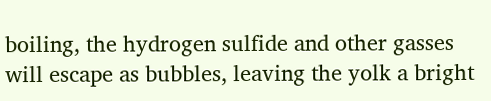boiling, the hydrogen sulfide and other gasses will escape as bubbles, leaving the yolk a bright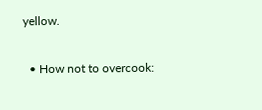yellow.

  • How not to overcook: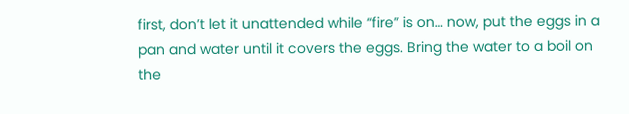first, don’t let it unattended while “fire” is on… now, put the eggs in a pan and water until it covers the eggs. Bring the water to a boil on the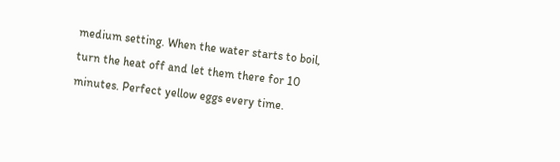medium setting. When the water starts to boil, turn the heat off and let them there for 10 minutes. Perfect yellow eggs every time.